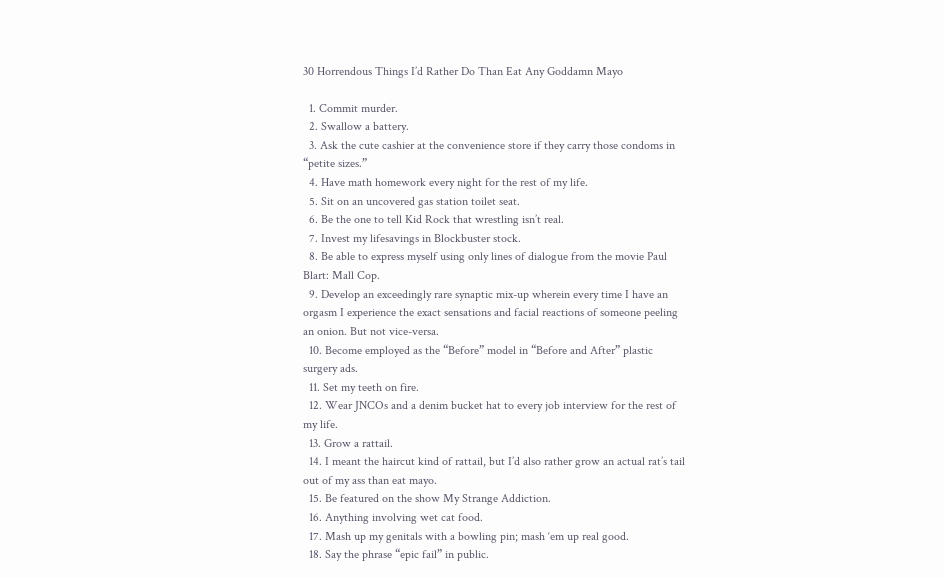30 Horrendous Things I’d Rather Do Than Eat Any Goddamn Mayo

  1. Commit murder.
  2. Swallow a battery.
  3. Ask the cute cashier at the convenience store if they carry those condoms in “petite sizes.”
  4. Have math homework every night for the rest of my life.
  5. Sit on an uncovered gas station toilet seat.
  6. Be the one to tell Kid Rock that wrestling isn’t real.
  7. Invest my lifesavings in Blockbuster stock.
  8. Be able to express myself using only lines of dialogue from the movie Paul Blart: Mall Cop.
  9. Develop an exceedingly rare synaptic mix-up wherein every time I have an orgasm I experience the exact sensations and facial reactions of someone peeling an onion. But not vice-versa.
  10. Become employed as the “Before” model in “Before and After” plastic surgery ads.
  11. Set my teeth on fire.
  12. Wear JNCOs and a denim bucket hat to every job interview for the rest of my life.
  13. Grow a rattail.
  14. I meant the haircut kind of rattail, but I’d also rather grow an actual rat’s tail out of my ass than eat mayo.
  15. Be featured on the show My Strange Addiction.
  16. Anything involving wet cat food.
  17. Mash up my genitals with a bowling pin; mash ‘em up real good.
  18. Say the phrase “epic fail” in public.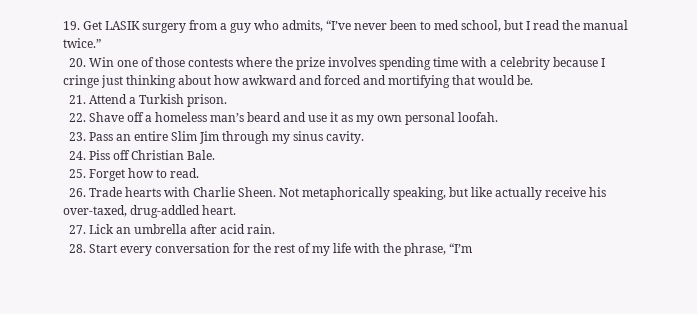19. Get LASIK surgery from a guy who admits, “I’ve never been to med school, but I read the manual twice.”
  20. Win one of those contests where the prize involves spending time with a celebrity because I cringe just thinking about how awkward and forced and mortifying that would be.
  21. Attend a Turkish prison.
  22. Shave off a homeless man’s beard and use it as my own personal loofah.
  23. Pass an entire Slim Jim through my sinus cavity.
  24. Piss off Christian Bale.
  25. Forget how to read.
  26. Trade hearts with Charlie Sheen. Not metaphorically speaking, but like actually receive his over-taxed, drug-addled heart.
  27. Lick an umbrella after acid rain.
  28. Start every conversation for the rest of my life with the phrase, “I’m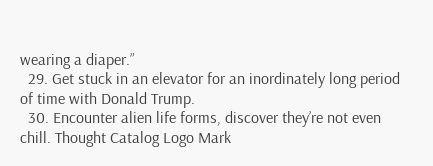wearing a diaper.”
  29. Get stuck in an elevator for an inordinately long period of time with Donald Trump.
  30. Encounter alien life forms, discover they’re not even chill. Thought Catalog Logo Mark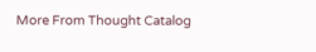More From Thought Catalog